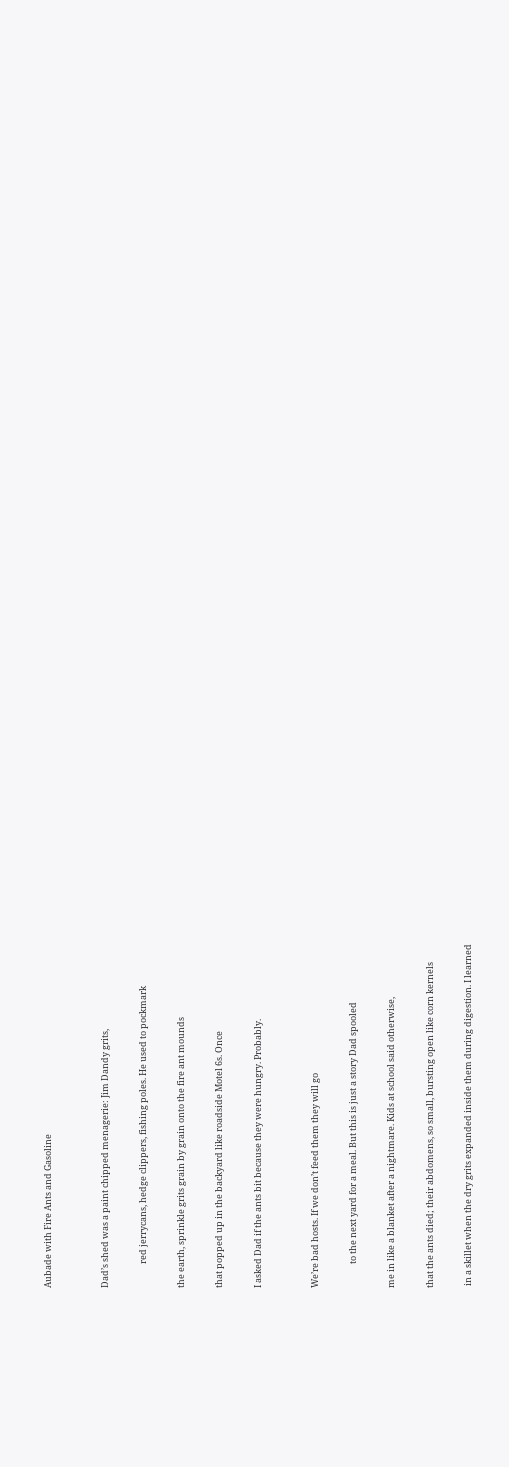Aubade with Fire Ants and Gasoline


Dad’s shed was a paint chipped menagerie: Jim Dandy grits,

            red jerrycans, hedge clippers, fishing poles. He used to pockmark

the earth, sprinkle grits grain by grain onto the fire ant mounds

that popped up in the backyard like roadside Motel 6s. Once

I asked Dad if the ants bit because they were hungry. Probably.


We’re bad hosts. If we don’t feed them they will go

            to the next yard for a meal. But this is just a story Dad spooled

me in like a blanket after a nightmare. Kids at school said otherwise,

that the ants died; their abdomens, so small, bursting open like corn kernels

 in a skillet when the dry grits expanded inside them during digestion. I learned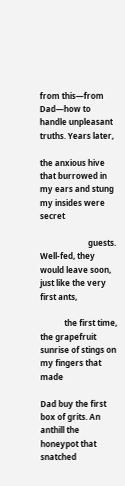from this—from Dad—how to handle unpleasant truths. Years later,

the anxious hive that burrowed in my ears and stung my insides were secret

                        guests. Well-fed, they would leave soon, just like the very first ants,

            the first time, the grapefruit sunrise of stings on my fingers that made

Dad buy the first box of grits. An anthill the honeypot that snatched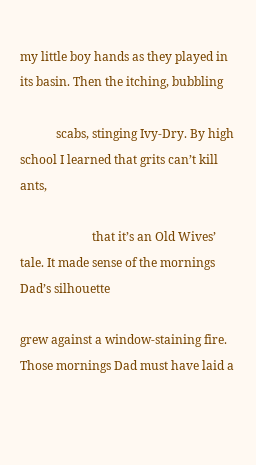my little boy hands as they played in its basin. Then the itching, bubbling

            scabs, stinging Ivy-Dry. By high school I learned that grits can’t kill ants,

                        that it’s an Old Wives’ tale. It made sense of the mornings Dad’s silhouette

grew against a window-staining fire. Those mornings Dad must have laid a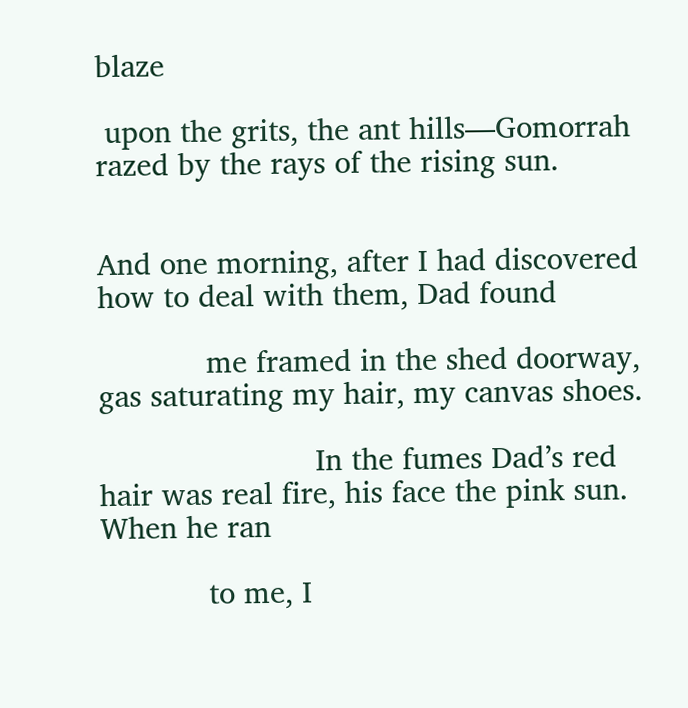blaze

 upon the grits, the ant hills—Gomorrah razed by the rays of the rising sun.


And one morning, after I had discovered how to deal with them, Dad found

            me framed in the shed doorway, gas saturating my hair, my canvas shoes.

                        In the fumes Dad’s red hair was real fire, his face the pink sun. When he ran

            to me, I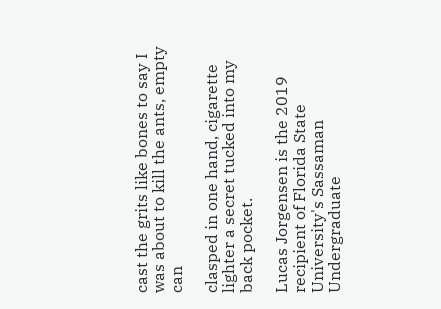cast the grits like bones to say I was about to kill the ants, empty can

clasped in one hand, cigarette lighter a secret tucked into my back pocket.

Lucas Jorgensen is the 2019 recipient of Florida State University's Sassaman Undergraduate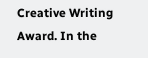Creative Writing Award. In the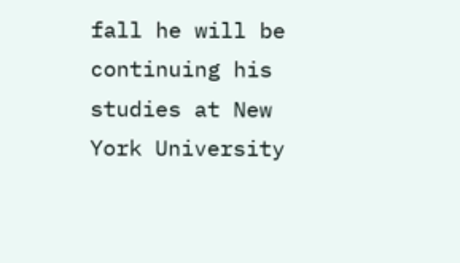fall he will be continuing his studies at New York University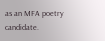as an MFA poetry candidate.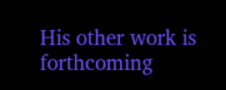His other work is forthcoming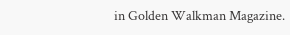in Golden Walkman Magazine.